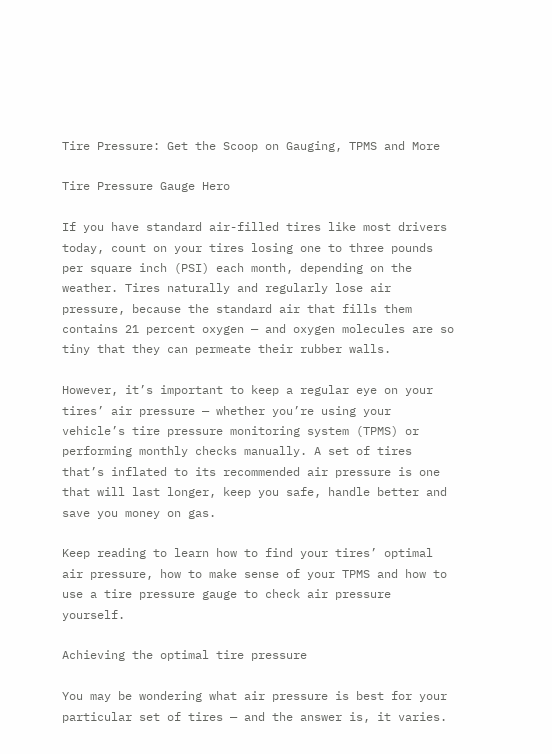Tire Pressure: Get the Scoop on Gauging, TPMS and More

Tire Pressure Gauge Hero

If you have standard air-filled tires like most drivers today, count on your tires losing one to three pounds per square inch (PSI) each month, depending on the weather. Tires naturally and regularly lose air pressure, because the standard air that fills them contains 21 percent oxygen — and oxygen molecules are so tiny that they can permeate their rubber walls.

However, it’s important to keep a regular eye on your tires’ air pressure — whether you’re using your vehicle’s tire pressure monitoring system (TPMS) or performing monthly checks manually. A set of tires that’s inflated to its recommended air pressure is one that will last longer, keep you safe, handle better and save you money on gas.

Keep reading to learn how to find your tires’ optimal air pressure, how to make sense of your TPMS and how to use a tire pressure gauge to check air pressure yourself.

Achieving the optimal tire pressure

You may be wondering what air pressure is best for your particular set of tires — and the answer is, it varies.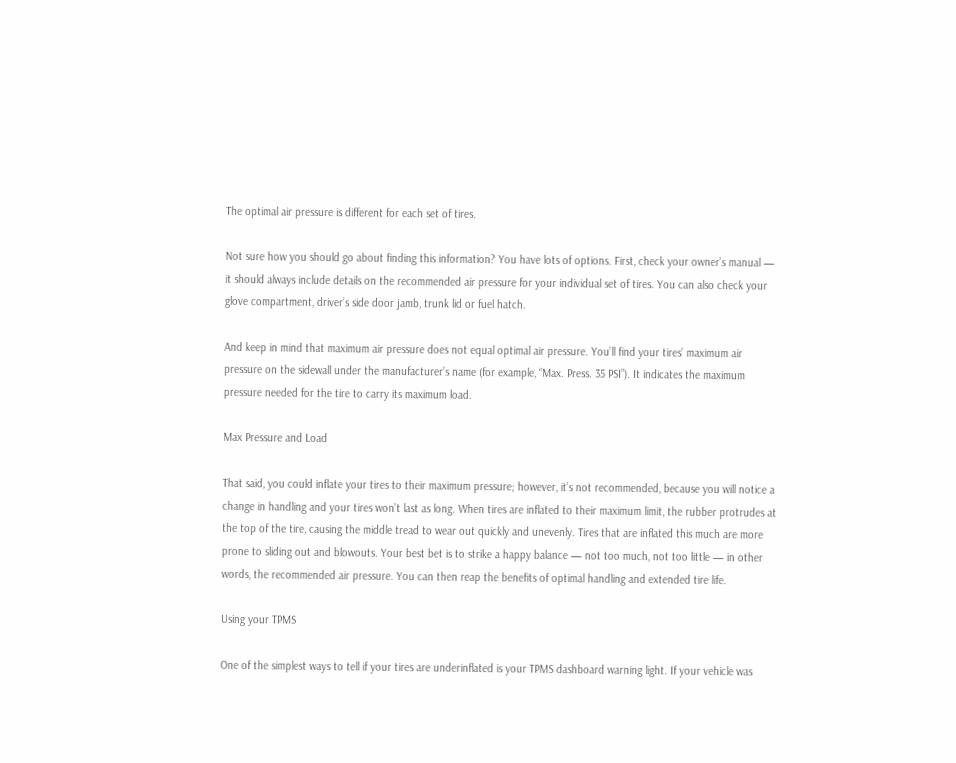The optimal air pressure is different for each set of tires.

Not sure how you should go about finding this information? You have lots of options. First, check your owner’s manual — it should always include details on the recommended air pressure for your individual set of tires. You can also check your glove compartment, driver’s side door jamb, trunk lid or fuel hatch.

And keep in mind that maximum air pressure does not equal optimal air pressure. You’ll find your tires’ maximum air pressure on the sidewall under the manufacturer’s name (for example, “Max. Press. 35 PSI”). It indicates the maximum pressure needed for the tire to carry its maximum load.

Max Pressure and Load

That said, you could inflate your tires to their maximum pressure; however, it’s not recommended, because you will notice a change in handling and your tires won’t last as long. When tires are inflated to their maximum limit, the rubber protrudes at the top of the tire, causing the middle tread to wear out quickly and unevenly. Tires that are inflated this much are more prone to sliding out and blowouts. Your best bet is to strike a happy balance — not too much, not too little — in other words, the recommended air pressure. You can then reap the benefits of optimal handling and extended tire life.

Using your TPMS

One of the simplest ways to tell if your tires are underinflated is your TPMS dashboard warning light. If your vehicle was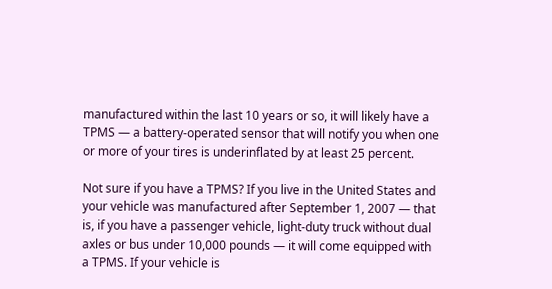manufactured within the last 10 years or so, it will likely have a TPMS — a battery-operated sensor that will notify you when one or more of your tires is underinflated by at least 25 percent.

Not sure if you have a TPMS? If you live in the United States and your vehicle was manufactured after September 1, 2007 — that is, if you have a passenger vehicle, light-duty truck without dual axles or bus under 10,000 pounds — it will come equipped with a TPMS. If your vehicle is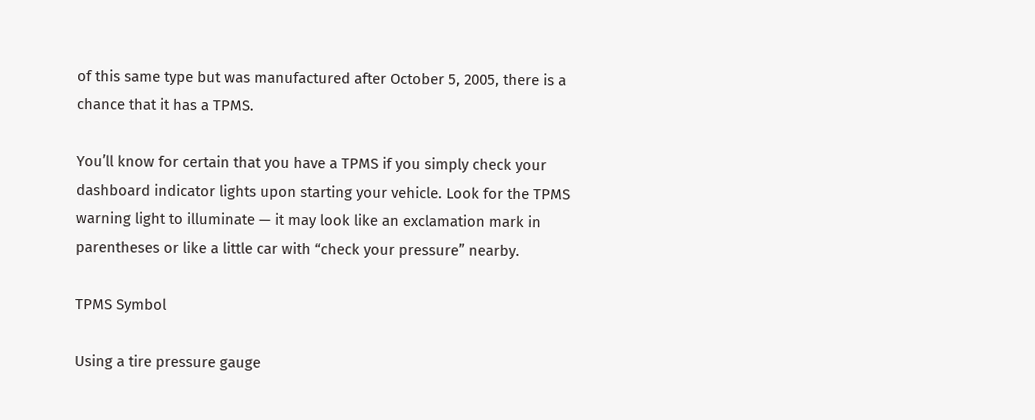of this same type but was manufactured after October 5, 2005, there is a chance that it has a TPMS.

You’ll know for certain that you have a TPMS if you simply check your dashboard indicator lights upon starting your vehicle. Look for the TPMS warning light to illuminate — it may look like an exclamation mark in parentheses or like a little car with “check your pressure” nearby.

TPMS Symbol

Using a tire pressure gauge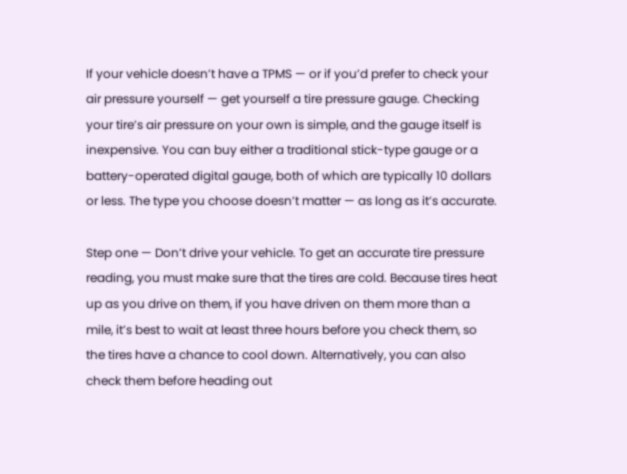If your vehicle doesn’t have a TPMS — or if you’d prefer to check your air pressure yourself — get yourself a tire pressure gauge. Checking your tire’s air pressure on your own is simple, and the gauge itself is inexpensive. You can buy either a traditional stick-type gauge or a battery-operated digital gauge, both of which are typically 10 dollars or less. The type you choose doesn’t matter — as long as it’s accurate.

Step one — Don’t drive your vehicle. To get an accurate tire pressure reading, you must make sure that the tires are cold. Because tires heat up as you drive on them, if you have driven on them more than a mile, it’s best to wait at least three hours before you check them, so the tires have a chance to cool down. Alternatively, you can also check them before heading out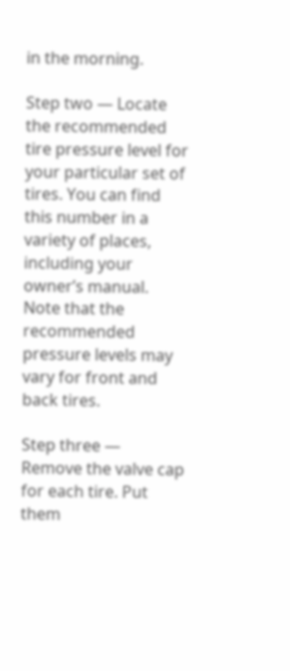in the morning.

Step two — Locate the recommended tire pressure level for your particular set of tires. You can find this number in a variety of places, including your owner’s manual. Note that the recommended pressure levels may vary for front and back tires.

Step three — Remove the valve cap for each tire. Put them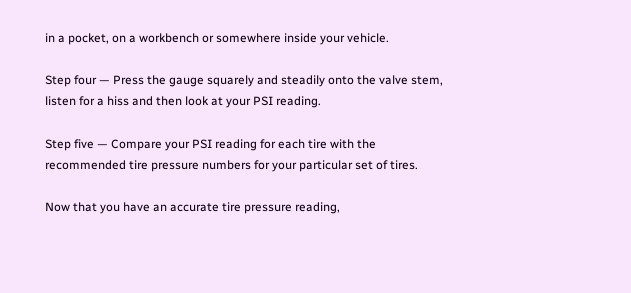in a pocket, on a workbench or somewhere inside your vehicle.

Step four — Press the gauge squarely and steadily onto the valve stem, listen for a hiss and then look at your PSI reading.

Step five — Compare your PSI reading for each tire with the recommended tire pressure numbers for your particular set of tires.

Now that you have an accurate tire pressure reading,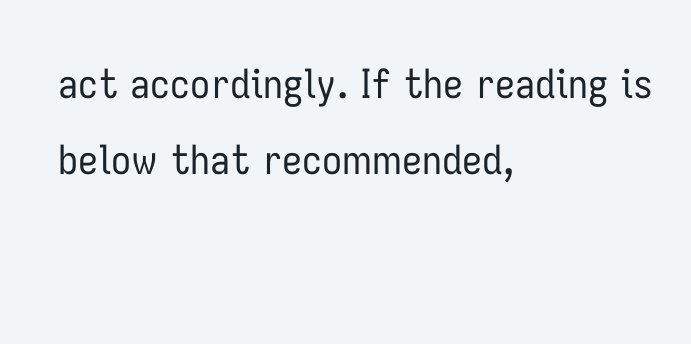act accordingly. If the reading is below that recommended,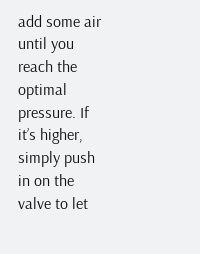add some air until you reach the optimal pressure. If it’s higher, simply push in on the valve to let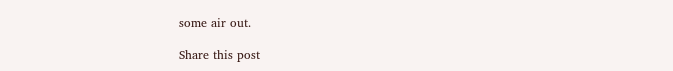some air out.

Share this post